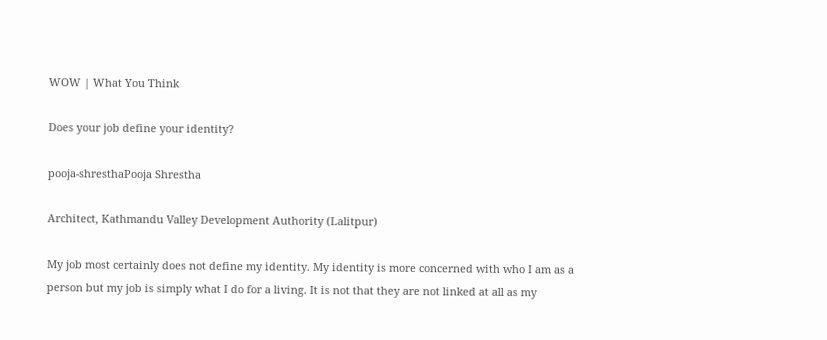WOW | What You Think

Does your job define your identity?

pooja-shresthaPooja Shrestha

Architect, Kathmandu Valley Development Authority (Lalitpur)

My job most certainly does not define my identity. My identity is more concerned with who I am as a person but my job is simply what I do for a living. It is not that they are not linked at all as my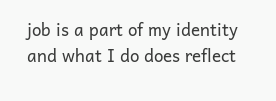job is a part of my identity and what I do does reflect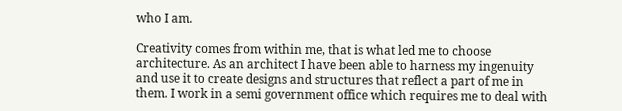who I am.

Creativity comes from within me, that is what led me to choose architecture. As an architect I have been able to harness my ingenuity and use it to create designs and structures that reflect a part of me in them. I work in a semi government office which requires me to deal with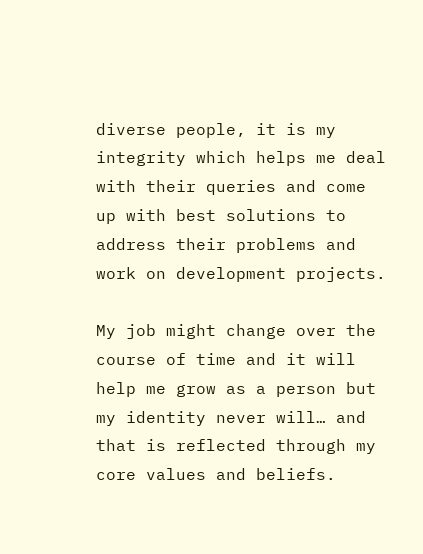diverse people, it is my integrity which helps me deal with their queries and come up with best solutions to address their problems and work on development projects.

My job might change over the course of time and it will help me grow as a person but my identity never will… and that is reflected through my core values and beliefs.